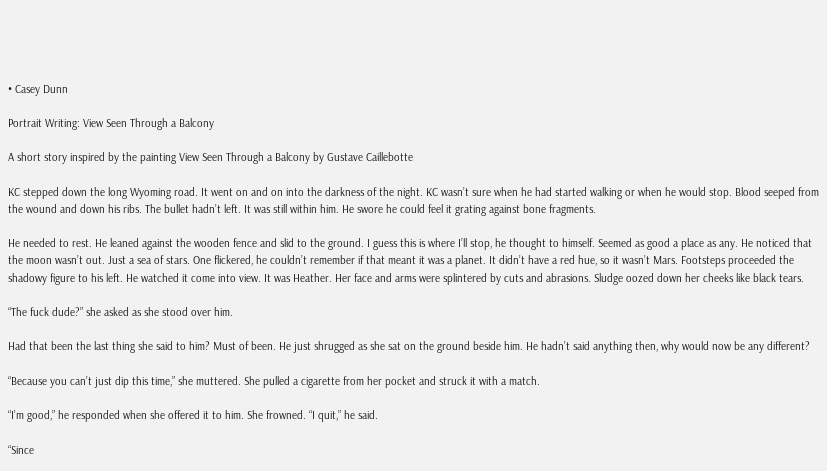• Casey Dunn

Portrait Writing: View Seen Through a Balcony

A short story inspired by the painting View Seen Through a Balcony by Gustave Caillebotte

KC stepped down the long Wyoming road. It went on and on into the darkness of the night. KC wasn’t sure when he had started walking or when he would stop. Blood seeped from the wound and down his ribs. The bullet hadn’t left. It was still within him. He swore he could feel it grating against bone fragments.

He needed to rest. He leaned against the wooden fence and slid to the ground. I guess this is where I’ll stop, he thought to himself. Seemed as good a place as any. He noticed that the moon wasn’t out. Just a sea of stars. One flickered, he couldn’t remember if that meant it was a planet. It didn’t have a red hue, so it wasn’t Mars. Footsteps proceeded the shadowy figure to his left. He watched it come into view. It was Heather. Her face and arms were splintered by cuts and abrasions. Sludge oozed down her cheeks like black tears.

“The fuck dude?” she asked as she stood over him.

Had that been the last thing she said to him? Must of been. He just shrugged as she sat on the ground beside him. He hadn’t said anything then, why would now be any different?

“Because you can’t just dip this time,” she muttered. She pulled a cigarette from her pocket and struck it with a match.

“I’m good,” he responded when she offered it to him. She frowned. “I quit,” he said.

“Since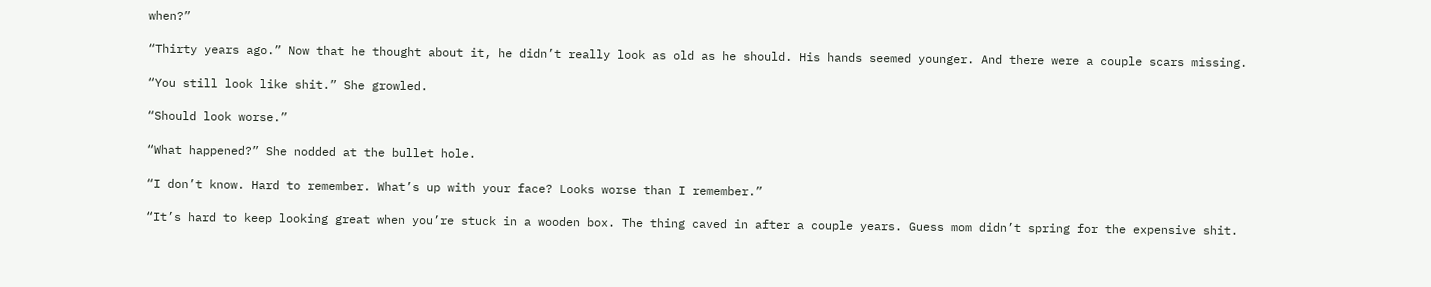when?”

“Thirty years ago.” Now that he thought about it, he didn’t really look as old as he should. His hands seemed younger. And there were a couple scars missing.

“You still look like shit.” She growled.

“Should look worse.”

“What happened?” She nodded at the bullet hole.

“I don’t know. Hard to remember. What’s up with your face? Looks worse than I remember.”

“It’s hard to keep looking great when you’re stuck in a wooden box. The thing caved in after a couple years. Guess mom didn’t spring for the expensive shit.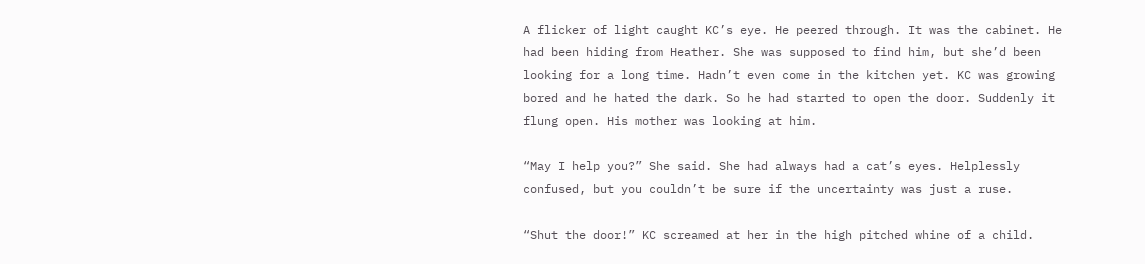A flicker of light caught KC’s eye. He peered through. It was the cabinet. He had been hiding from Heather. She was supposed to find him, but she’d been looking for a long time. Hadn’t even come in the kitchen yet. KC was growing bored and he hated the dark. So he had started to open the door. Suddenly it flung open. His mother was looking at him.

“May I help you?” She said. She had always had a cat’s eyes. Helplessly confused, but you couldn’t be sure if the uncertainty was just a ruse.

“Shut the door!” KC screamed at her in the high pitched whine of a child.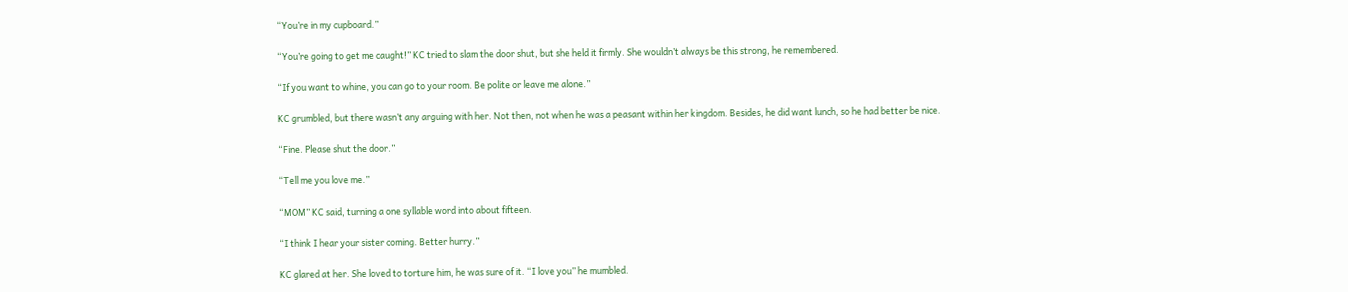“You’re in my cupboard.”

“You’re going to get me caught!” KC tried to slam the door shut, but she held it firmly. She wouldn’t always be this strong, he remembered.

“If you want to whine, you can go to your room. Be polite or leave me alone.”

KC grumbled, but there wasn’t any arguing with her. Not then, not when he was a peasant within her kingdom. Besides, he did want lunch, so he had better be nice.

“Fine. Please shut the door.”

“Tell me you love me.”

“MOM” KC said, turning a one syllable word into about fifteen.

“I think I hear your sister coming. Better hurry.”

KC glared at her. She loved to torture him, he was sure of it. “I love you” he mumbled.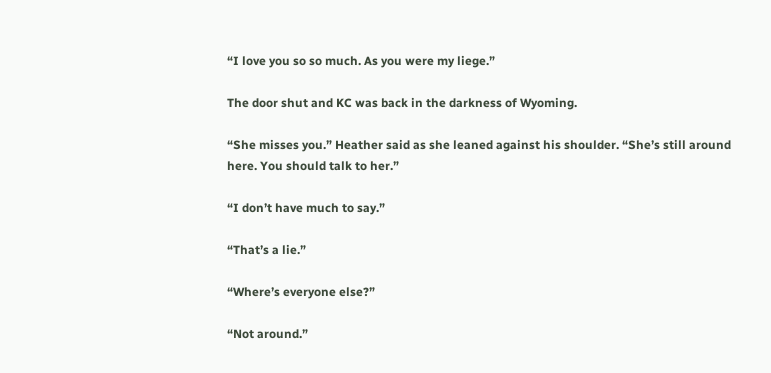“I love you so so much. As you were my liege.”

The door shut and KC was back in the darkness of Wyoming.

“She misses you.” Heather said as she leaned against his shoulder. “She’s still around here. You should talk to her.”

“I don’t have much to say.”

“That’s a lie.”

“Where’s everyone else?”

“Not around.”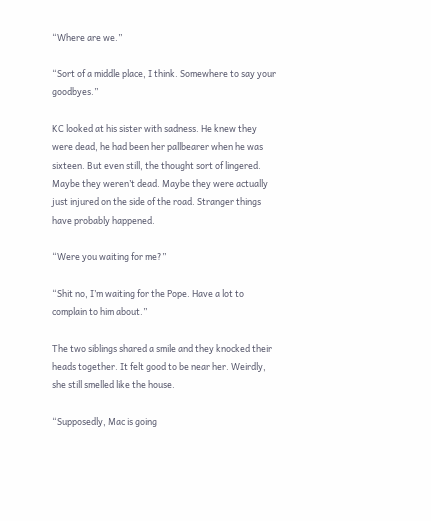“Where are we.”

“Sort of a middle place, I think. Somewhere to say your goodbyes.”

KC looked at his sister with sadness. He knew they were dead, he had been her pallbearer when he was sixteen. But even still, the thought sort of lingered. Maybe they weren’t dead. Maybe they were actually just injured on the side of the road. Stranger things have probably happened.

“Were you waiting for me?”

“Shit no, I’m waiting for the Pope. Have a lot to complain to him about.”

The two siblings shared a smile and they knocked their heads together. It felt good to be near her. Weirdly, she still smelled like the house.

“Supposedly, Mac is going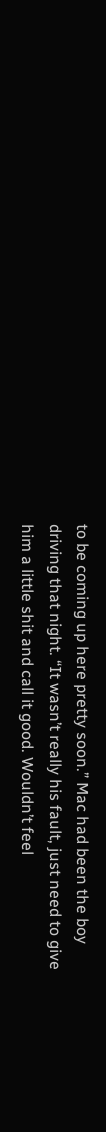to be coming up here pretty soon.” Mac had been the boy driving that night. “It wasn’t really his fault, just need to give him a little shit and call it good. Wouldn’t feel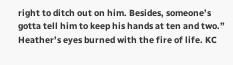right to ditch out on him. Besides, someone’s gotta tell him to keep his hands at ten and two.” Heather’s eyes burned with the fire of life. KC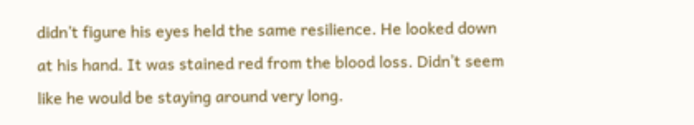didn’t figure his eyes held the same resilience. He looked down at his hand. It was stained red from the blood loss. Didn’t seem like he would be staying around very long.